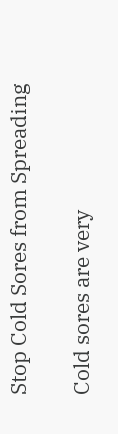Stop Cold Sores from Spreading

Cold sores are very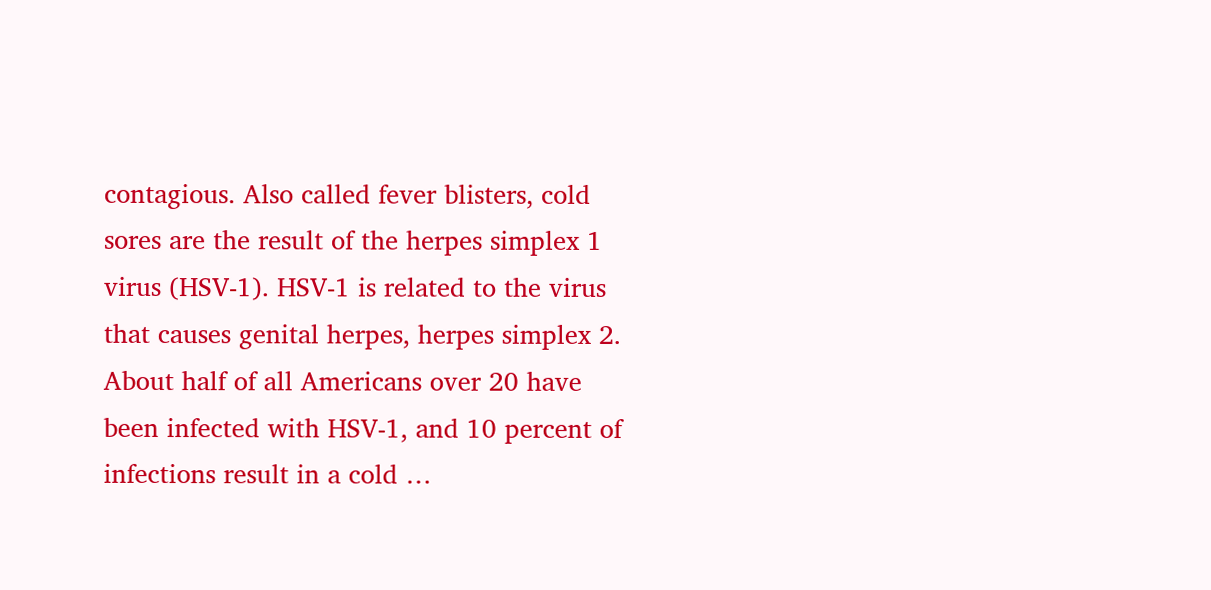contagious. Also called fever blisters, cold sores are the result of the herpes simplex 1 virus (HSV-1). HSV-1 is related to the virus that causes genital herpes, herpes simplex 2. About half of all Americans over 20 have been infected with HSV-1, and 10 percent of infections result in a cold …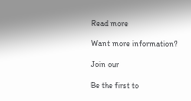Read more

Want more information?

Join our

Be the first to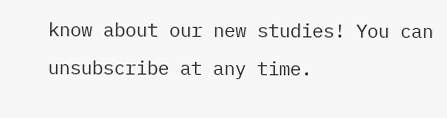know about our new studies! You can unsubscribe at any time.